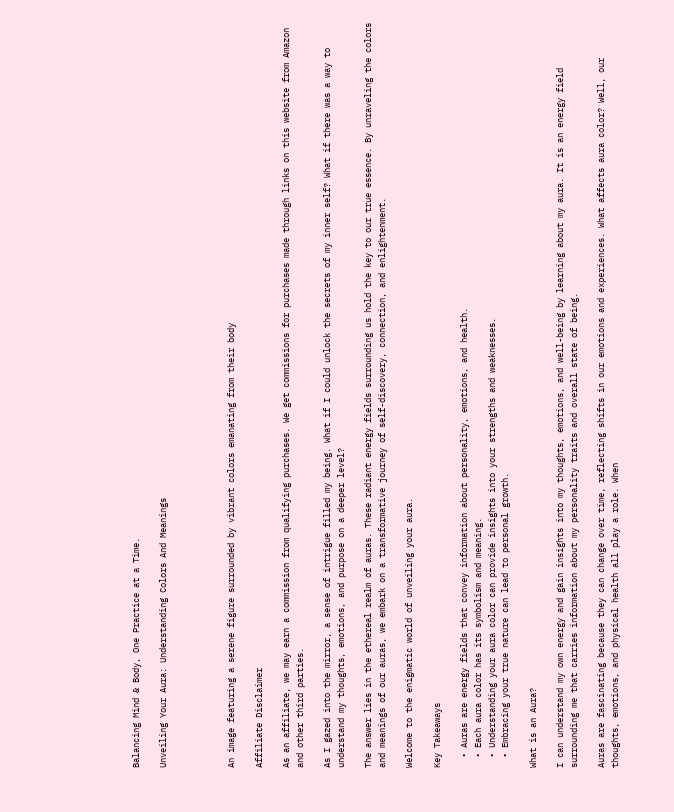Balancing Mind & Body, One Practice at a Time.

Unveiling Your Aura: Understanding Colors And Meanings




An image featuring a serene figure surrounded by vibrant colors emanating from their body

Affiliate Disclaimer

As an affiliate, we may earn a commission from qualifying purchases. We get commissions for purchases made through links on this website from Amazon and other third parties.

As I gazed into the mirror, a sense of intrigue filled my being. What if I could unlock the secrets of my inner self? What if there was a way to understand my thoughts, emotions, and purpose on a deeper level?

The answer lies in the ethereal realm of auras. These radiant energy fields surrounding us hold the key to our true essence. By unraveling the colors and meanings of our auras, we embark on a transformative journey of self-discovery, connection, and enlightenment.

Welcome to the enigmatic world of unveiling your aura.

Key Takeaways

  • Auras are energy fields that convey information about personality, emotions, and health.
  • Each aura color has its symbolism and meaning.
  • Understanding your aura color can provide insights into your strengths and weaknesses.
  • Embracing your true nature can lead to personal growth.

What is an Aura?

I can understand my own energy and gain insights into my thoughts, emotions, and well-being by learning about my aura. It is an energy field surrounding me that carries information about my personality traits and overall state of being.

Auras are fascinating because they can change over time, reflecting shifts in our emotions and experiences. What affects aura color? Well, our thoughts, emotions, and physical health all play a role. When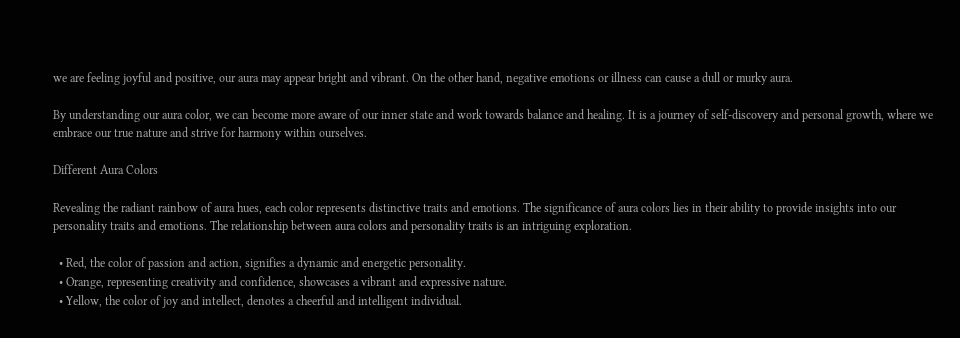we are feeling joyful and positive, our aura may appear bright and vibrant. On the other hand, negative emotions or illness can cause a dull or murky aura.

By understanding our aura color, we can become more aware of our inner state and work towards balance and healing. It is a journey of self-discovery and personal growth, where we embrace our true nature and strive for harmony within ourselves.

Different Aura Colors

Revealing the radiant rainbow of aura hues, each color represents distinctive traits and emotions. The significance of aura colors lies in their ability to provide insights into our personality traits and emotions. The relationship between aura colors and personality traits is an intriguing exploration.

  • Red, the color of passion and action, signifies a dynamic and energetic personality.
  • Orange, representing creativity and confidence, showcases a vibrant and expressive nature.
  • Yellow, the color of joy and intellect, denotes a cheerful and intelligent individual.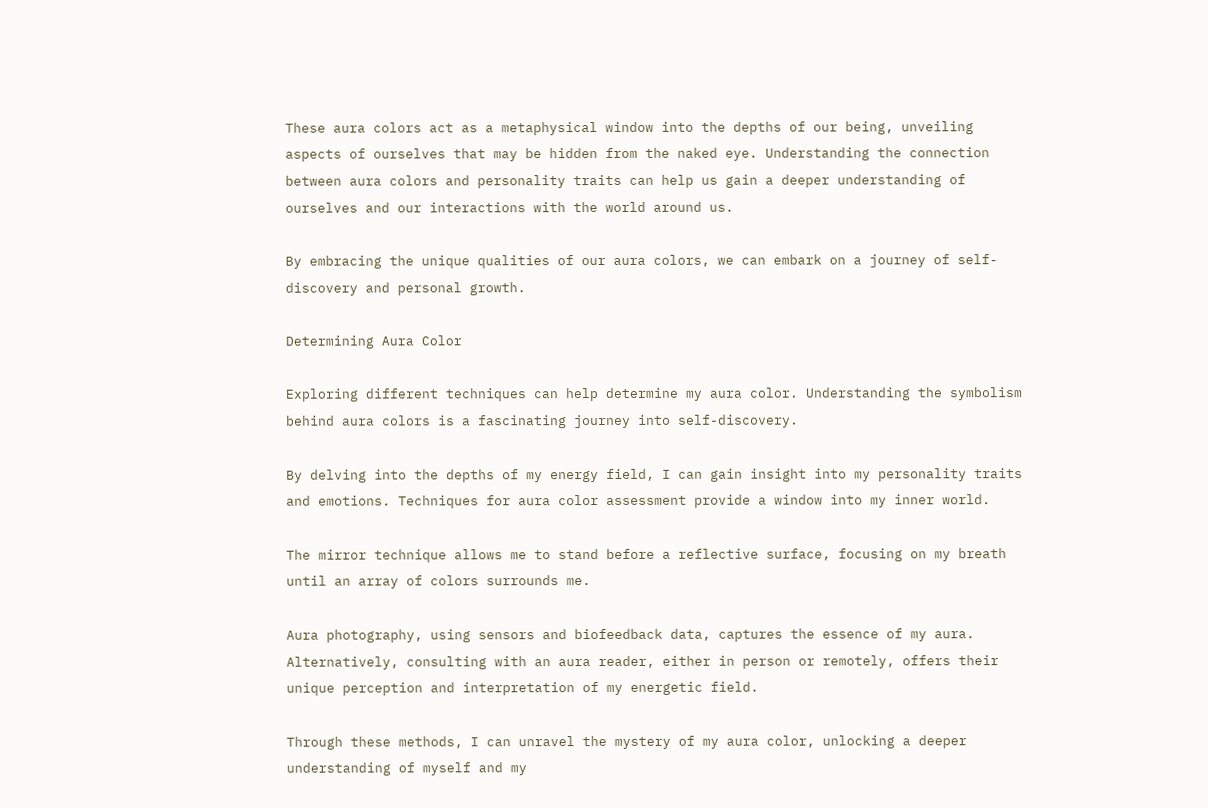These aura colors act as a metaphysical window into the depths of our being, unveiling aspects of ourselves that may be hidden from the naked eye. Understanding the connection between aura colors and personality traits can help us gain a deeper understanding of ourselves and our interactions with the world around us.

By embracing the unique qualities of our aura colors, we can embark on a journey of self-discovery and personal growth.

Determining Aura Color

Exploring different techniques can help determine my aura color. Understanding the symbolism behind aura colors is a fascinating journey into self-discovery.

By delving into the depths of my energy field, I can gain insight into my personality traits and emotions. Techniques for aura color assessment provide a window into my inner world.

The mirror technique allows me to stand before a reflective surface, focusing on my breath until an array of colors surrounds me.

Aura photography, using sensors and biofeedback data, captures the essence of my aura. Alternatively, consulting with an aura reader, either in person or remotely, offers their unique perception and interpretation of my energetic field.

Through these methods, I can unravel the mystery of my aura color, unlocking a deeper understanding of myself and my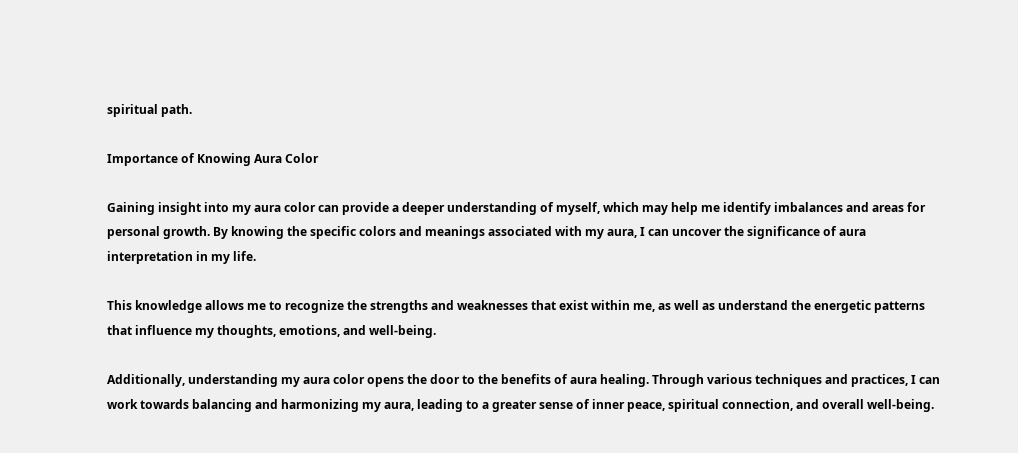spiritual path.

Importance of Knowing Aura Color

Gaining insight into my aura color can provide a deeper understanding of myself, which may help me identify imbalances and areas for personal growth. By knowing the specific colors and meanings associated with my aura, I can uncover the significance of aura interpretation in my life.

This knowledge allows me to recognize the strengths and weaknesses that exist within me, as well as understand the energetic patterns that influence my thoughts, emotions, and well-being.

Additionally, understanding my aura color opens the door to the benefits of aura healing. Through various techniques and practices, I can work towards balancing and harmonizing my aura, leading to a greater sense of inner peace, spiritual connection, and overall well-being.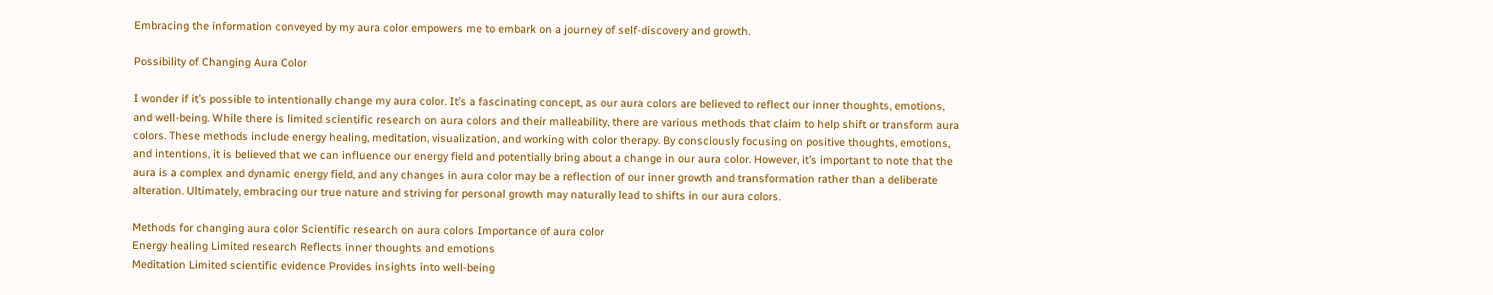Embracing the information conveyed by my aura color empowers me to embark on a journey of self-discovery and growth.

Possibility of Changing Aura Color

I wonder if it’s possible to intentionally change my aura color. It’s a fascinating concept, as our aura colors are believed to reflect our inner thoughts, emotions, and well-being. While there is limited scientific research on aura colors and their malleability, there are various methods that claim to help shift or transform aura colors. These methods include energy healing, meditation, visualization, and working with color therapy. By consciously focusing on positive thoughts, emotions, and intentions, it is believed that we can influence our energy field and potentially bring about a change in our aura color. However, it’s important to note that the aura is a complex and dynamic energy field, and any changes in aura color may be a reflection of our inner growth and transformation rather than a deliberate alteration. Ultimately, embracing our true nature and striving for personal growth may naturally lead to shifts in our aura colors.

Methods for changing aura color Scientific research on aura colors Importance of aura color
Energy healing Limited research Reflects inner thoughts and emotions
Meditation Limited scientific evidence Provides insights into well-being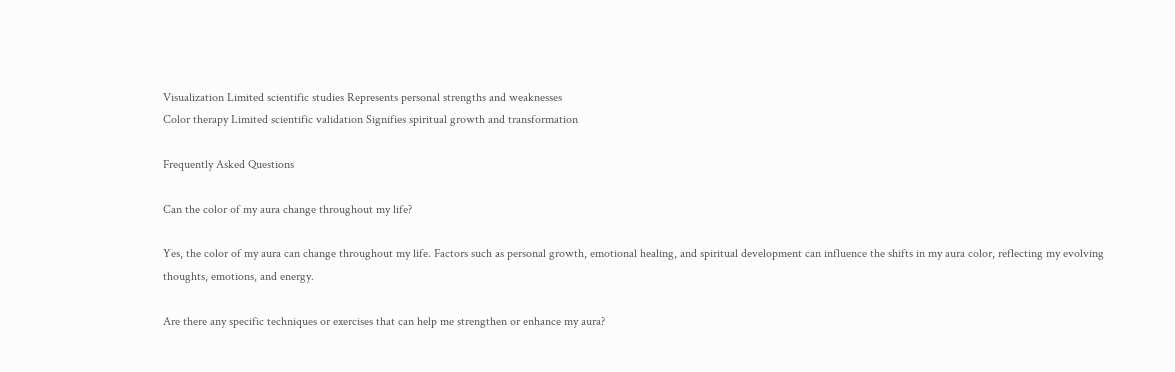Visualization Limited scientific studies Represents personal strengths and weaknesses
Color therapy Limited scientific validation Signifies spiritual growth and transformation

Frequently Asked Questions

Can the color of my aura change throughout my life?

Yes, the color of my aura can change throughout my life. Factors such as personal growth, emotional healing, and spiritual development can influence the shifts in my aura color, reflecting my evolving thoughts, emotions, and energy.

Are there any specific techniques or exercises that can help me strengthen or enhance my aura?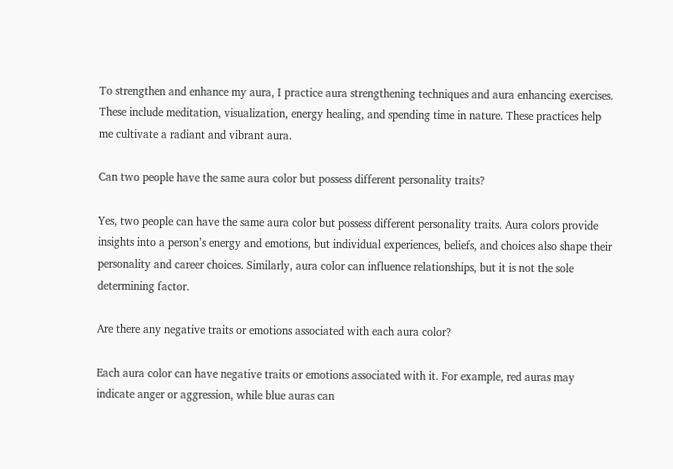To strengthen and enhance my aura, I practice aura strengthening techniques and aura enhancing exercises. These include meditation, visualization, energy healing, and spending time in nature. These practices help me cultivate a radiant and vibrant aura.

Can two people have the same aura color but possess different personality traits?

Yes, two people can have the same aura color but possess different personality traits. Aura colors provide insights into a person’s energy and emotions, but individual experiences, beliefs, and choices also shape their personality and career choices. Similarly, aura color can influence relationships, but it is not the sole determining factor.

Are there any negative traits or emotions associated with each aura color?

Each aura color can have negative traits or emotions associated with it. For example, red auras may indicate anger or aggression, while blue auras can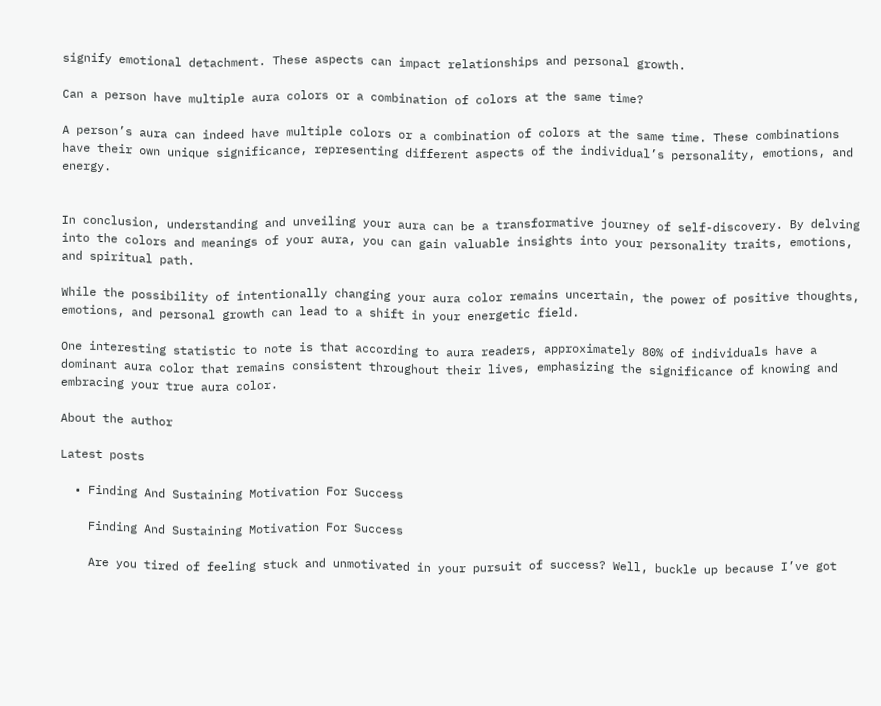signify emotional detachment. These aspects can impact relationships and personal growth.

Can a person have multiple aura colors or a combination of colors at the same time?

A person’s aura can indeed have multiple colors or a combination of colors at the same time. These combinations have their own unique significance, representing different aspects of the individual’s personality, emotions, and energy.


In conclusion, understanding and unveiling your aura can be a transformative journey of self-discovery. By delving into the colors and meanings of your aura, you can gain valuable insights into your personality traits, emotions, and spiritual path.

While the possibility of intentionally changing your aura color remains uncertain, the power of positive thoughts, emotions, and personal growth can lead to a shift in your energetic field.

One interesting statistic to note is that according to aura readers, approximately 80% of individuals have a dominant aura color that remains consistent throughout their lives, emphasizing the significance of knowing and embracing your true aura color.

About the author

Latest posts

  • Finding And Sustaining Motivation For Success

    Finding And Sustaining Motivation For Success

    Are you tired of feeling stuck and unmotivated in your pursuit of success? Well, buckle up because I’ve got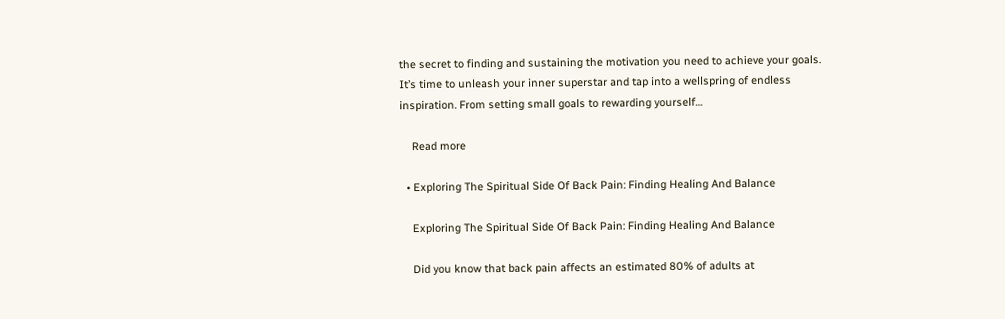the secret to finding and sustaining the motivation you need to achieve your goals. It’s time to unleash your inner superstar and tap into a wellspring of endless inspiration. From setting small goals to rewarding yourself…

    Read more

  • Exploring The Spiritual Side Of Back Pain: Finding Healing And Balance

    Exploring The Spiritual Side Of Back Pain: Finding Healing And Balance

    Did you know that back pain affects an estimated 80% of adults at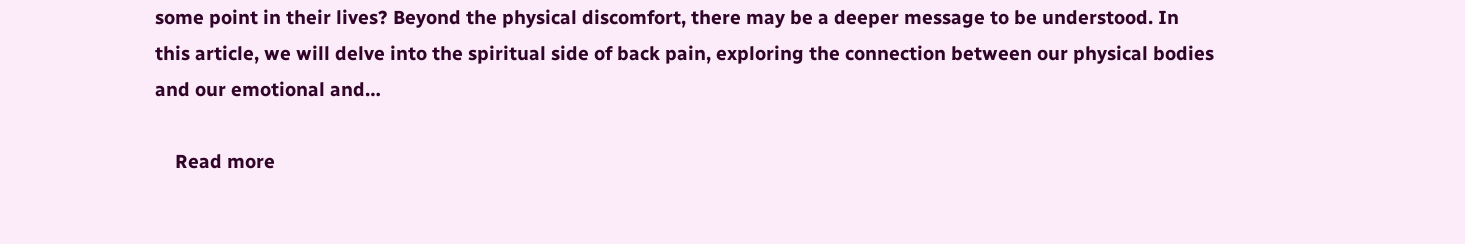some point in their lives? Beyond the physical discomfort, there may be a deeper message to be understood. In this article, we will delve into the spiritual side of back pain, exploring the connection between our physical bodies and our emotional and…

    Read more